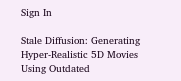Sign In

Stale Diffusion: Generating Hyper-Realistic 5D Movies Using Outdated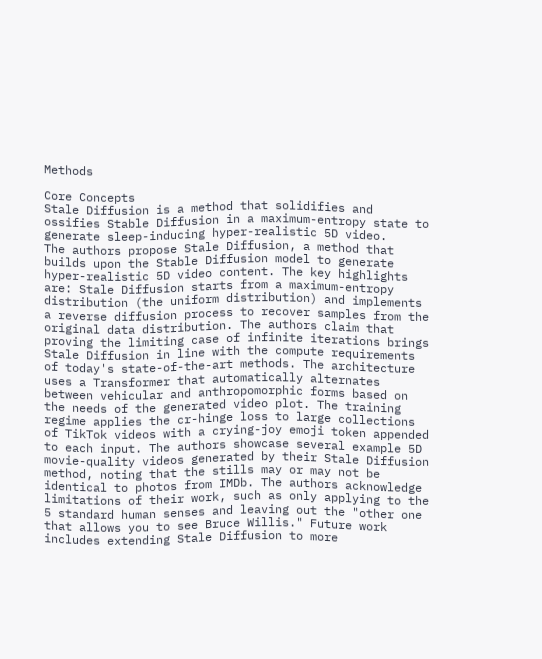Methods

Core Concepts
Stale Diffusion is a method that solidifies and ossifies Stable Diffusion in a maximum-entropy state to generate sleep-inducing hyper-realistic 5D video.
The authors propose Stale Diffusion, a method that builds upon the Stable Diffusion model to generate hyper-realistic 5D video content. The key highlights are: Stale Diffusion starts from a maximum-entropy distribution (the uniform distribution) and implements a reverse diffusion process to recover samples from the original data distribution. The authors claim that proving the limiting case of infinite iterations brings Stale Diffusion in line with the compute requirements of today's state-of-the-art methods. The architecture uses a Transformer that automatically alternates between vehicular and anthropomorphic forms based on the needs of the generated video plot. The training regime applies the cr-hinge loss to large collections of TikTok videos with a crying-joy emoji token appended to each input. The authors showcase several example 5D movie-quality videos generated by their Stale Diffusion method, noting that the stills may or may not be identical to photos from IMDb. The authors acknowledge limitations of their work, such as only applying to the 5 standard human senses and leaving out the "other one that allows you to see Bruce Willis." Future work includes extending Stale Diffusion to more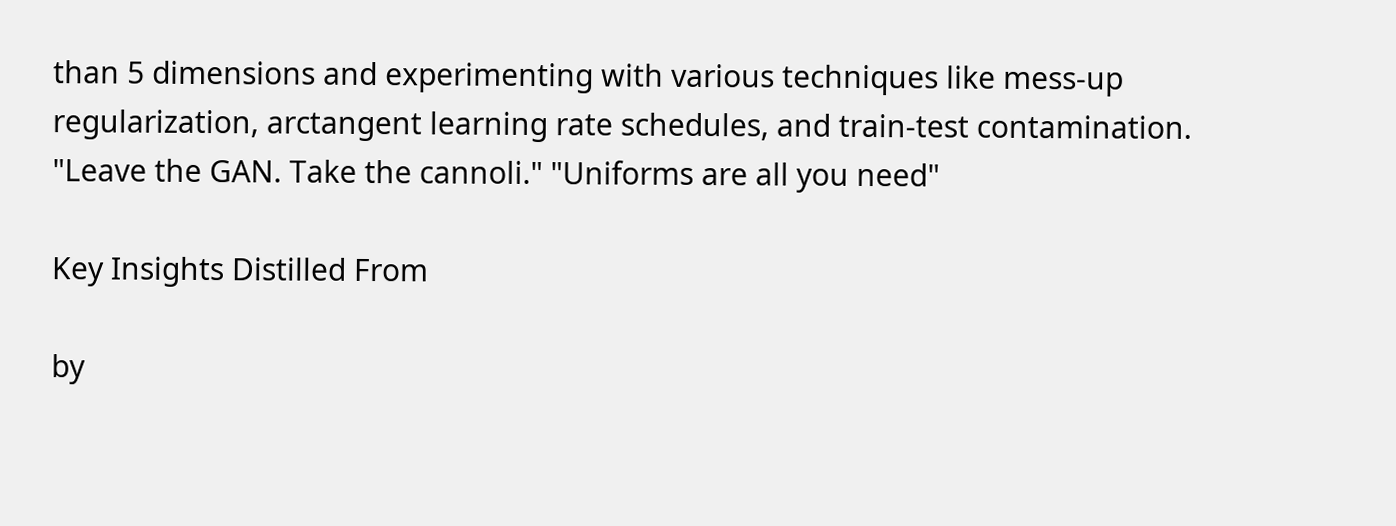than 5 dimensions and experimenting with various techniques like mess-up regularization, arctangent learning rate schedules, and train-test contamination.
"Leave the GAN. Take the cannoli." "Uniforms are all you need"

Key Insights Distilled From

by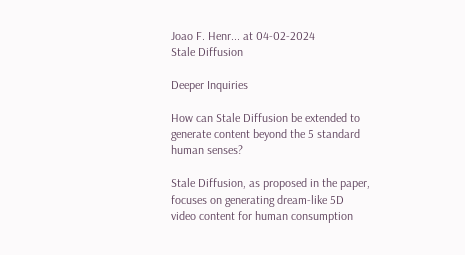Joao F. Henr... at 04-02-2024
Stale Diffusion

Deeper Inquiries

How can Stale Diffusion be extended to generate content beyond the 5 standard human senses?

Stale Diffusion, as proposed in the paper, focuses on generating dream-like 5D video content for human consumption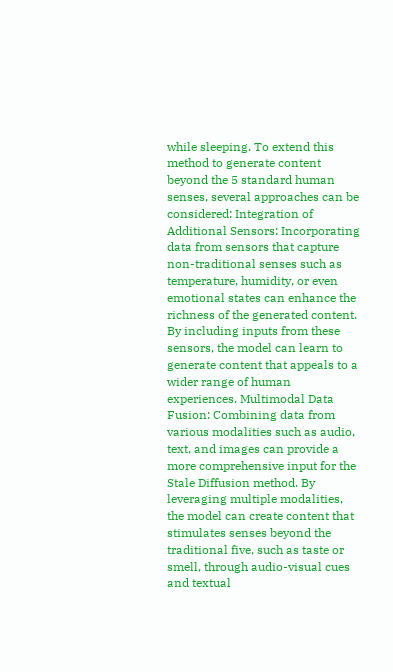while sleeping. To extend this method to generate content beyond the 5 standard human senses, several approaches can be considered: Integration of Additional Sensors: Incorporating data from sensors that capture non-traditional senses such as temperature, humidity, or even emotional states can enhance the richness of the generated content. By including inputs from these sensors, the model can learn to generate content that appeals to a wider range of human experiences. Multimodal Data Fusion: Combining data from various modalities such as audio, text, and images can provide a more comprehensive input for the Stale Diffusion method. By leveraging multiple modalities, the model can create content that stimulates senses beyond the traditional five, such as taste or smell, through audio-visual cues and textual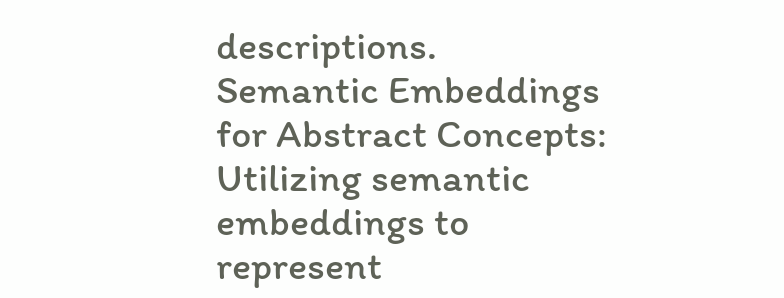descriptions. Semantic Embeddings for Abstract Concepts: Utilizing semantic embeddings to represent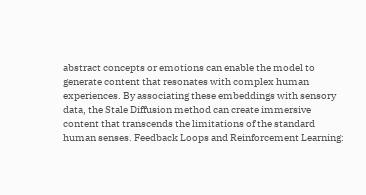abstract concepts or emotions can enable the model to generate content that resonates with complex human experiences. By associating these embeddings with sensory data, the Stale Diffusion method can create immersive content that transcends the limitations of the standard human senses. Feedback Loops and Reinforcement Learning: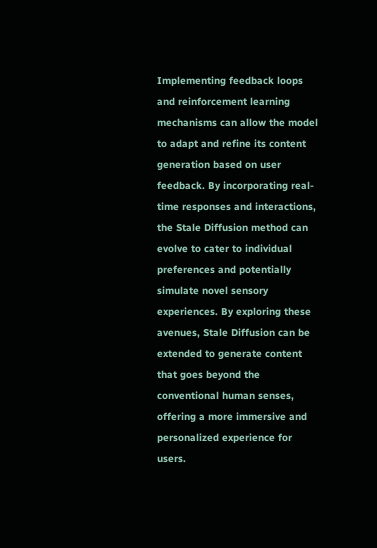Implementing feedback loops and reinforcement learning mechanisms can allow the model to adapt and refine its content generation based on user feedback. By incorporating real-time responses and interactions, the Stale Diffusion method can evolve to cater to individual preferences and potentially simulate novel sensory experiences. By exploring these avenues, Stale Diffusion can be extended to generate content that goes beyond the conventional human senses, offering a more immersive and personalized experience for users.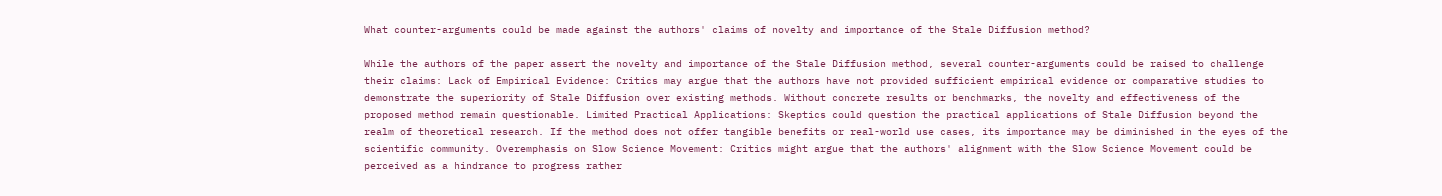What counter-arguments could be made against the authors' claims of novelty and importance of the Stale Diffusion method?

While the authors of the paper assert the novelty and importance of the Stale Diffusion method, several counter-arguments could be raised to challenge their claims: Lack of Empirical Evidence: Critics may argue that the authors have not provided sufficient empirical evidence or comparative studies to demonstrate the superiority of Stale Diffusion over existing methods. Without concrete results or benchmarks, the novelty and effectiveness of the proposed method remain questionable. Limited Practical Applications: Skeptics could question the practical applications of Stale Diffusion beyond the realm of theoretical research. If the method does not offer tangible benefits or real-world use cases, its importance may be diminished in the eyes of the scientific community. Overemphasis on Slow Science Movement: Critics might argue that the authors' alignment with the Slow Science Movement could be perceived as a hindrance to progress rather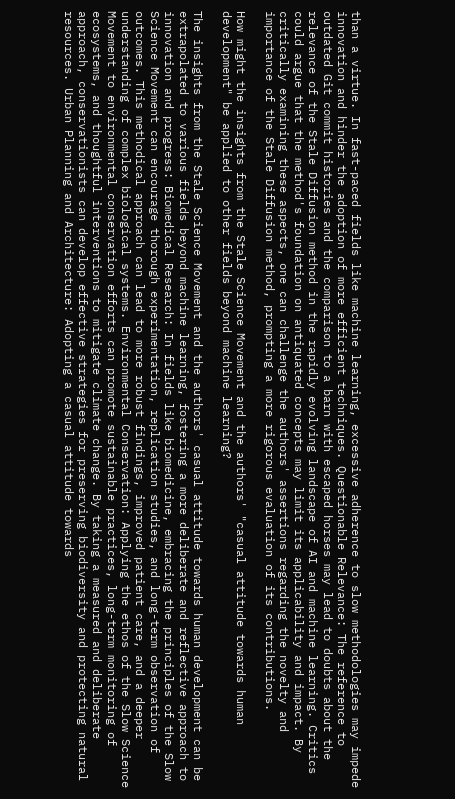than a virtue. In fast-paced fields like machine learning, excessive adherence to slow methodologies may impede innovation and hinder the adoption of more efficient techniques. Questionable Relevance: The reference to outdated Git commit histories and the comparison to a barn with escaped horses may lead to doubts about the relevance of the Stale Diffusion method in the rapidly evolving landscape of AI and machine learning. Critics could argue that the method's foundation on antiquated concepts may limit its applicability and impact. By critically examining these aspects, one can challenge the authors' assertions regarding the novelty and importance of the Stale Diffusion method, prompting a more rigorous evaluation of its contributions.

How might the insights from the Stale Science Movement and the authors' "casual attitude towards human development" be applied to other fields beyond machine learning?

The insights from the Stale Science Movement and the authors' casual attitude towards human development can be extrapolated to various fields beyond machine learning, fostering a more deliberate and reflective approach to innovation and progress: Biomedical Research: In fields like biomedicine, embracing the principles of the Slow Science Movement can encourage thorough experimentation, replication studies, and long-term observation of outcomes. This methodical approach can lead to more robust findings, improved patient care, and a deeper understanding of complex biological systems. Environmental Conservation: Applying the ethos of the Slow Science Movement to environmental conservation efforts can promote sustainable practices, long-term monitoring of ecosystems, and thoughtful interventions to mitigate climate change. By taking a measured and deliberate approach, conservationists can develop effective strategies for preserving biodiversity and protecting natural resources. Urban Planning and Architecture: Adopting a casual attitude towards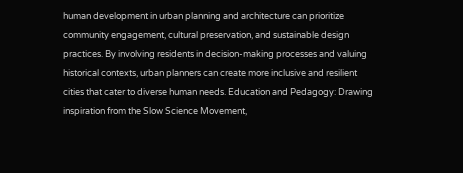human development in urban planning and architecture can prioritize community engagement, cultural preservation, and sustainable design practices. By involving residents in decision-making processes and valuing historical contexts, urban planners can create more inclusive and resilient cities that cater to diverse human needs. Education and Pedagogy: Drawing inspiration from the Slow Science Movement,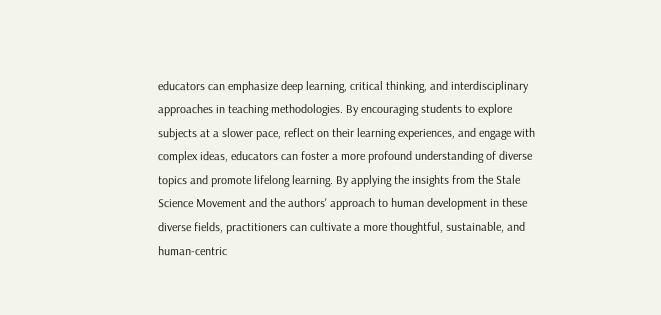educators can emphasize deep learning, critical thinking, and interdisciplinary approaches in teaching methodologies. By encouraging students to explore subjects at a slower pace, reflect on their learning experiences, and engage with complex ideas, educators can foster a more profound understanding of diverse topics and promote lifelong learning. By applying the insights from the Stale Science Movement and the authors' approach to human development in these diverse fields, practitioners can cultivate a more thoughtful, sustainable, and human-centric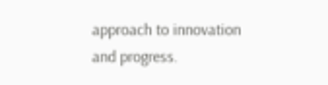approach to innovation and progress.